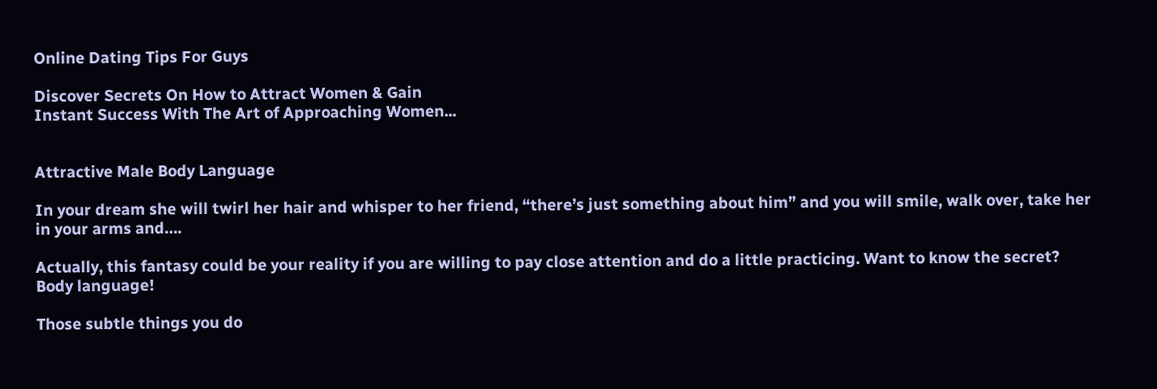Online Dating Tips For Guys

Discover Secrets On How to Attract Women & Gain
Instant Success With The Art of Approaching Women...


Attractive Male Body Language

In your dream she will twirl her hair and whisper to her friend, “there’s just something about him” and you will smile, walk over, take her in your arms and….

Actually, this fantasy could be your reality if you are willing to pay close attention and do a little practicing. Want to know the secret? Body language!

Those subtle things you do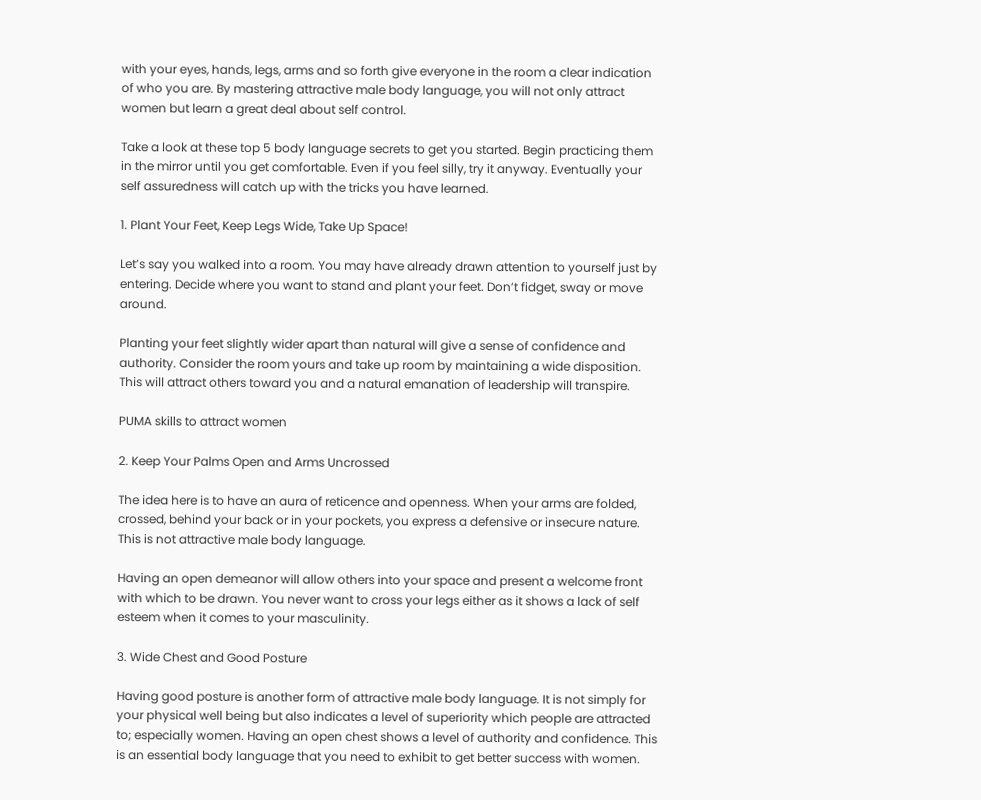with your eyes, hands, legs, arms and so forth give everyone in the room a clear indication of who you are. By mastering attractive male body language, you will not only attract women but learn a great deal about self control.

Take a look at these top 5 body language secrets to get you started. Begin practicing them in the mirror until you get comfortable. Even if you feel silly, try it anyway. Eventually your self assuredness will catch up with the tricks you have learned.

1. Plant Your Feet, Keep Legs Wide, Take Up Space!

Let’s say you walked into a room. You may have already drawn attention to yourself just by entering. Decide where you want to stand and plant your feet. Don’t fidget, sway or move around.

Planting your feet slightly wider apart than natural will give a sense of confidence and authority. Consider the room yours and take up room by maintaining a wide disposition. This will attract others toward you and a natural emanation of leadership will transpire.

PUMA skills to attract women

2. Keep Your Palms Open and Arms Uncrossed

The idea here is to have an aura of reticence and openness. When your arms are folded, crossed, behind your back or in your pockets, you express a defensive or insecure nature. This is not attractive male body language.

Having an open demeanor will allow others into your space and present a welcome front with which to be drawn. You never want to cross your legs either as it shows a lack of self esteem when it comes to your masculinity.

3. Wide Chest and Good Posture

Having good posture is another form of attractive male body language. It is not simply for your physical well being but also indicates a level of superiority which people are attracted to; especially women. Having an open chest shows a level of authority and confidence. This is an essential body language that you need to exhibit to get better success with women.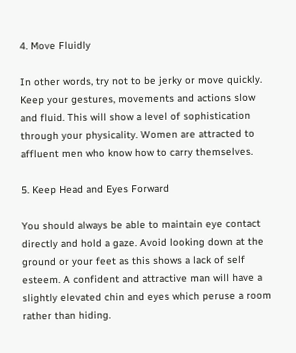4. Move Fluidly

In other words, try not to be jerky or move quickly. Keep your gestures, movements and actions slow and fluid. This will show a level of sophistication through your physicality. Women are attracted to affluent men who know how to carry themselves.

5. Keep Head and Eyes Forward

You should always be able to maintain eye contact directly and hold a gaze. Avoid looking down at the ground or your feet as this shows a lack of self esteem. A confident and attractive man will have a slightly elevated chin and eyes which peruse a room rather than hiding.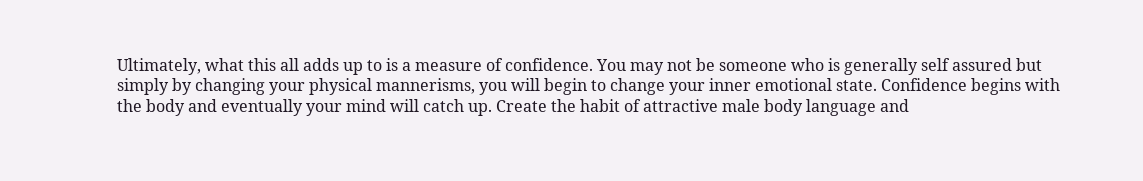Ultimately, what this all adds up to is a measure of confidence. You may not be someone who is generally self assured but simply by changing your physical mannerisms, you will begin to change your inner emotional state. Confidence begins with the body and eventually your mind will catch up. Create the habit of attractive male body language and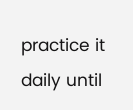practice it daily until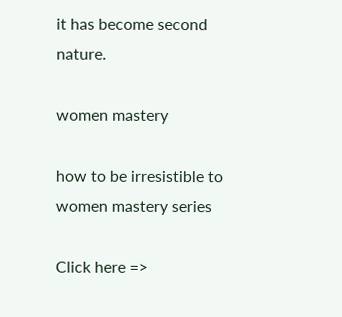it has become second nature.

women mastery

how to be irresistible to women mastery series

Click here =>